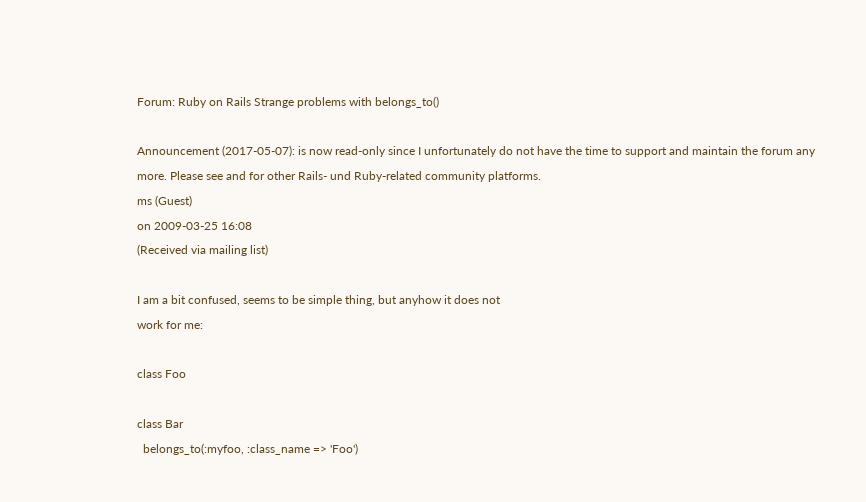Forum: Ruby on Rails Strange problems with belongs_to()

Announcement (2017-05-07): is now read-only since I unfortunately do not have the time to support and maintain the forum any more. Please see and for other Rails- und Ruby-related community platforms.
ms (Guest)
on 2009-03-25 16:08
(Received via mailing list)

I am a bit confused, seems to be simple thing, but anyhow it does not
work for me:

class Foo

class Bar
  belongs_to(:myfoo, :class_name => 'Foo')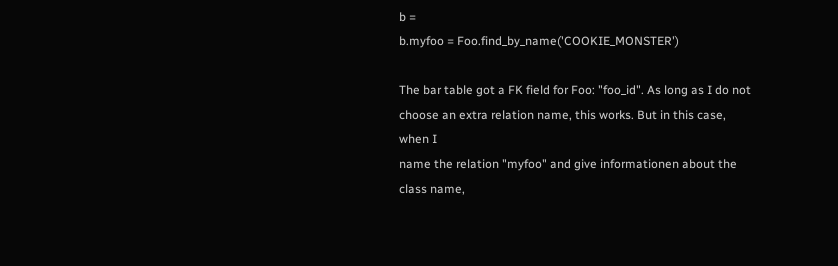b =
b.myfoo = Foo.find_by_name('COOKIE_MONSTER')

The bar table got a FK field for Foo: "foo_id". As long as I do not
choose an extra relation name, this works. But in this case, when I
name the relation "myfoo" and give informationen about the class name,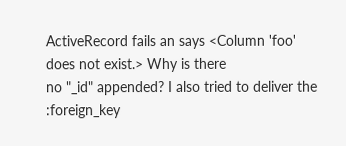ActiveRecord fails an says <Column 'foo' does not exist.> Why is there
no "_id" appended? I also tried to deliver the :foreign_key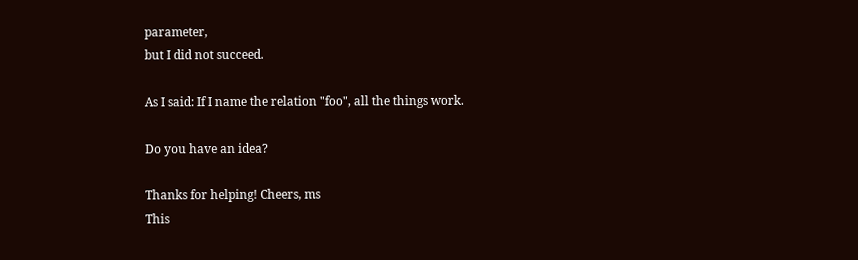parameter,
but I did not succeed.

As I said: If I name the relation "foo", all the things work.

Do you have an idea?

Thanks for helping! Cheers, ms
This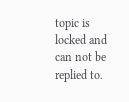topic is locked and can not be replied to.